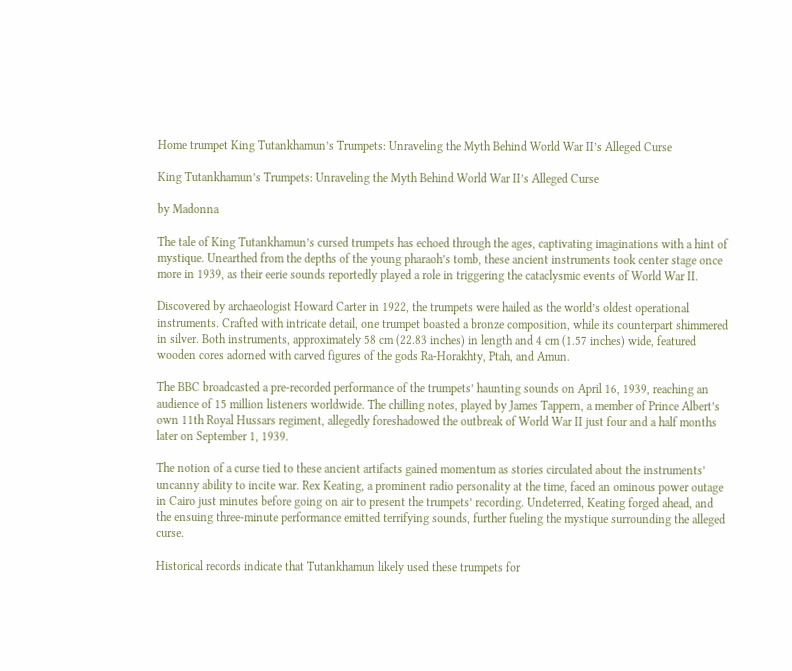Home trumpet King Tutankhamun’s Trumpets: Unraveling the Myth Behind World War II’s Alleged Curse

King Tutankhamun’s Trumpets: Unraveling the Myth Behind World War II’s Alleged Curse

by Madonna

The tale of King Tutankhamun’s cursed trumpets has echoed through the ages, captivating imaginations with a hint of mystique. Unearthed from the depths of the young pharaoh’s tomb, these ancient instruments took center stage once more in 1939, as their eerie sounds reportedly played a role in triggering the cataclysmic events of World War II.

Discovered by archaeologist Howard Carter in 1922, the trumpets were hailed as the world’s oldest operational instruments. Crafted with intricate detail, one trumpet boasted a bronze composition, while its counterpart shimmered in silver. Both instruments, approximately 58 cm (22.83 inches) in length and 4 cm (1.57 inches) wide, featured wooden cores adorned with carved figures of the gods Ra-Horakhty, Ptah, and Amun.

The BBC broadcasted a pre-recorded performance of the trumpets’ haunting sounds on April 16, 1939, reaching an audience of 15 million listeners worldwide. The chilling notes, played by James Tappern, a member of Prince Albert’s own 11th Royal Hussars regiment, allegedly foreshadowed the outbreak of World War II just four and a half months later on September 1, 1939.

The notion of a curse tied to these ancient artifacts gained momentum as stories circulated about the instruments’ uncanny ability to incite war. Rex Keating, a prominent radio personality at the time, faced an ominous power outage in Cairo just minutes before going on air to present the trumpets’ recording. Undeterred, Keating forged ahead, and the ensuing three-minute performance emitted terrifying sounds, further fueling the mystique surrounding the alleged curse.

Historical records indicate that Tutankhamun likely used these trumpets for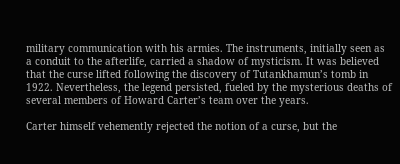military communication with his armies. The instruments, initially seen as a conduit to the afterlife, carried a shadow of mysticism. It was believed that the curse lifted following the discovery of Tutankhamun’s tomb in 1922. Nevertheless, the legend persisted, fueled by the mysterious deaths of several members of Howard Carter’s team over the years.

Carter himself vehemently rejected the notion of a curse, but the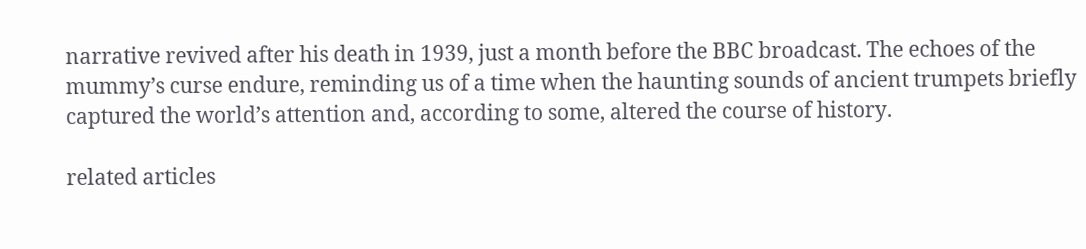narrative revived after his death in 1939, just a month before the BBC broadcast. The echoes of the mummy’s curse endure, reminding us of a time when the haunting sounds of ancient trumpets briefly captured the world’s attention and, according to some, altered the course of history.

related articles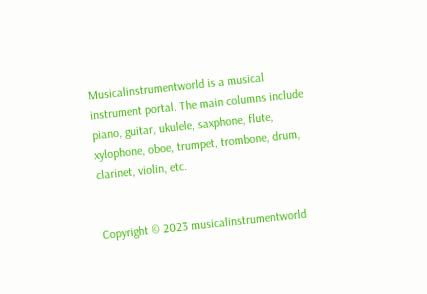Musicalinstrumentworld is a musical instrument portal. The main columns include piano, guitar, ukulele, saxphone, flute, xylophone, oboe, trumpet, trombone, drum, clarinet, violin, etc.


Copyright © 2023 musicalinstrumentworld